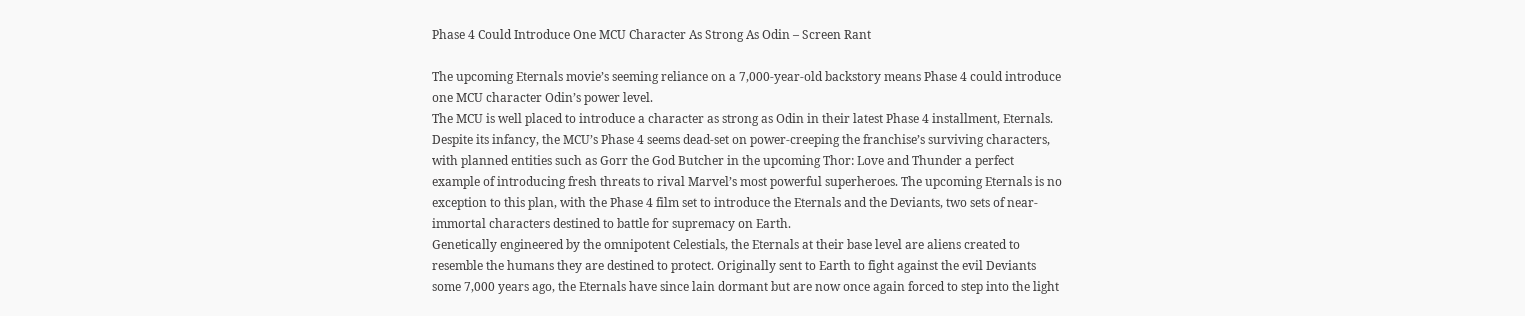Phase 4 Could Introduce One MCU Character As Strong As Odin – Screen Rant

The upcoming Eternals movie’s seeming reliance on a 7,000-year-old backstory means Phase 4 could introduce one MCU character Odin’s power level.
The MCU is well placed to introduce a character as strong as Odin in their latest Phase 4 installment, Eternals. Despite its infancy, the MCU’s Phase 4 seems dead-set on power-creeping the franchise’s surviving characters, with planned entities such as Gorr the God Butcher in the upcoming Thor: Love and Thunder a perfect example of introducing fresh threats to rival Marvel’s most powerful superheroes. The upcoming Eternals is no exception to this plan, with the Phase 4 film set to introduce the Eternals and the Deviants, two sets of near-immortal characters destined to battle for supremacy on Earth.
Genetically engineered by the omnipotent Celestials, the Eternals at their base level are aliens created to resemble the humans they are destined to protect. Originally sent to Earth to fight against the evil Deviants some 7,000 years ago, the Eternals have since lain dormant but are now once again forced to step into the light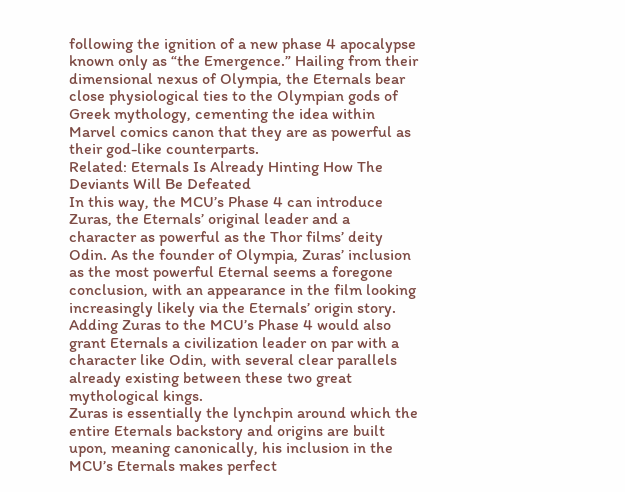following the ignition of a new phase 4 apocalypse known only as “the Emergence.” Hailing from their dimensional nexus of Olympia, the Eternals bear close physiological ties to the Olympian gods of Greek mythology, cementing the idea within Marvel comics canon that they are as powerful as their god-like counterparts.
Related: Eternals Is Already Hinting How The Deviants Will Be Defeated
In this way, the MCU’s Phase 4 can introduce Zuras, the Eternals’ original leader and a character as powerful as the Thor films’ deity Odin. As the founder of Olympia, Zuras’ inclusion as the most powerful Eternal seems a foregone conclusion, with an appearance in the film looking increasingly likely via the Eternals’ origin story. Adding Zuras to the MCU’s Phase 4 would also grant Eternals a civilization leader on par with a character like Odin, with several clear parallels already existing between these two great mythological kings.
Zuras is essentially the lynchpin around which the entire Eternals backstory and origins are built upon, meaning canonically, his inclusion in the MCU’s Eternals makes perfect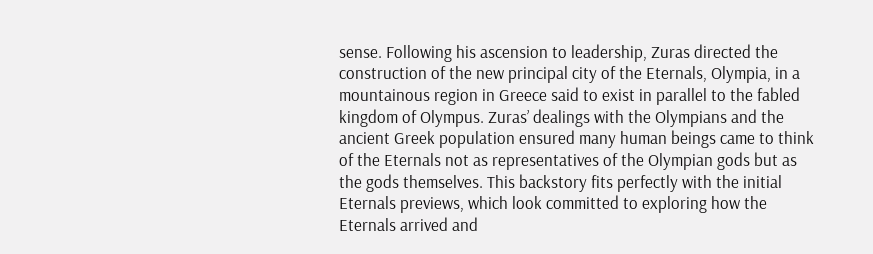sense. Following his ascension to leadership, Zuras directed the construction of the new principal city of the Eternals, Olympia, in a mountainous region in Greece said to exist in parallel to the fabled kingdom of Olympus. Zuras’ dealings with the Olympians and the ancient Greek population ensured many human beings came to think of the Eternals not as representatives of the Olympian gods but as the gods themselves. This backstory fits perfectly with the initial Eternals previews, which look committed to exploring how the Eternals arrived and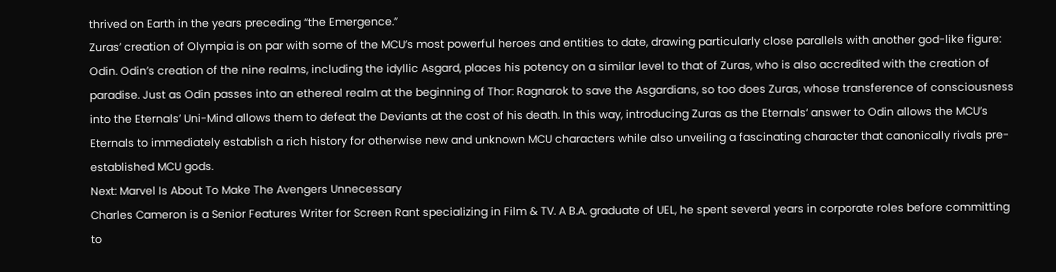thrived on Earth in the years preceding “the Emergence.”
Zuras’ creation of Olympia is on par with some of the MCU’s most powerful heroes and entities to date, drawing particularly close parallels with another god-like figure: Odin. Odin’s creation of the nine realms, including the idyllic Asgard, places his potency on a similar level to that of Zuras, who is also accredited with the creation of paradise. Just as Odin passes into an ethereal realm at the beginning of Thor: Ragnarok to save the Asgardians, so too does Zuras, whose transference of consciousness into the Eternals’ Uni-Mind allows them to defeat the Deviants at the cost of his death. In this way, introducing Zuras as the Eternals‘ answer to Odin allows the MCU’s Eternals to immediately establish a rich history for otherwise new and unknown MCU characters while also unveiling a fascinating character that canonically rivals pre-established MCU gods.
Next: Marvel Is About To Make The Avengers Unnecessary
Charles Cameron is a Senior Features Writer for Screen Rant specializing in Film & TV. A B.A. graduate of UEL, he spent several years in corporate roles before committing to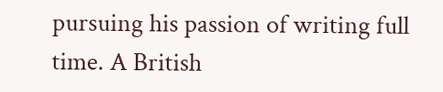pursuing his passion of writing full time. A British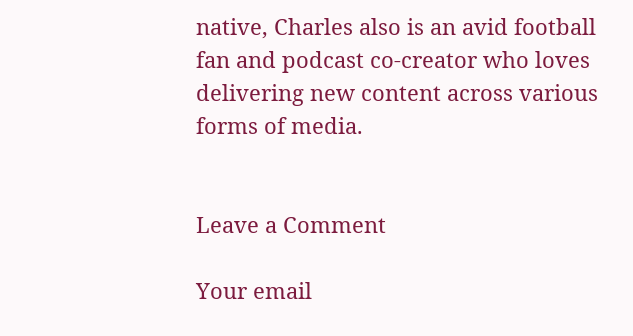native, Charles also is an avid football fan and podcast co-creator who loves delivering new content across various forms of media.


Leave a Comment

Your email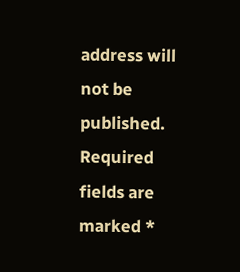address will not be published. Required fields are marked *